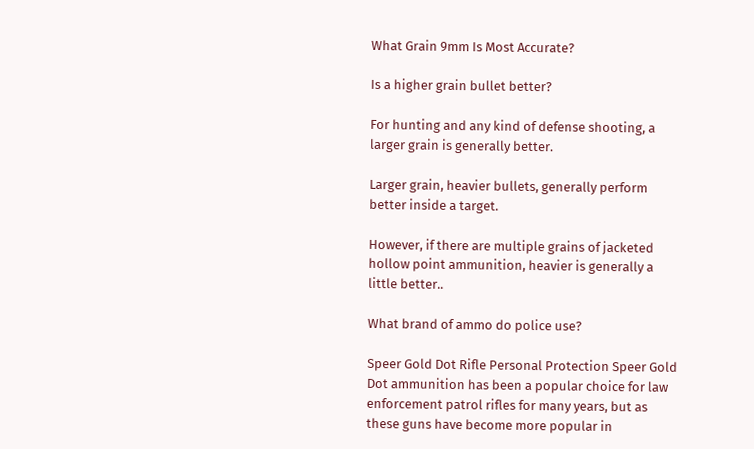What Grain 9mm Is Most Accurate?

Is a higher grain bullet better?

For hunting and any kind of defense shooting, a larger grain is generally better.

Larger grain, heavier bullets, generally perform better inside a target.

However, if there are multiple grains of jacketed hollow point ammunition, heavier is generally a little better..

What brand of ammo do police use?

Speer Gold Dot Rifle Personal Protection Speer Gold Dot ammunition has been a popular choice for law enforcement patrol rifles for many years, but as these guns have become more popular in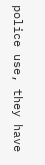police use, they have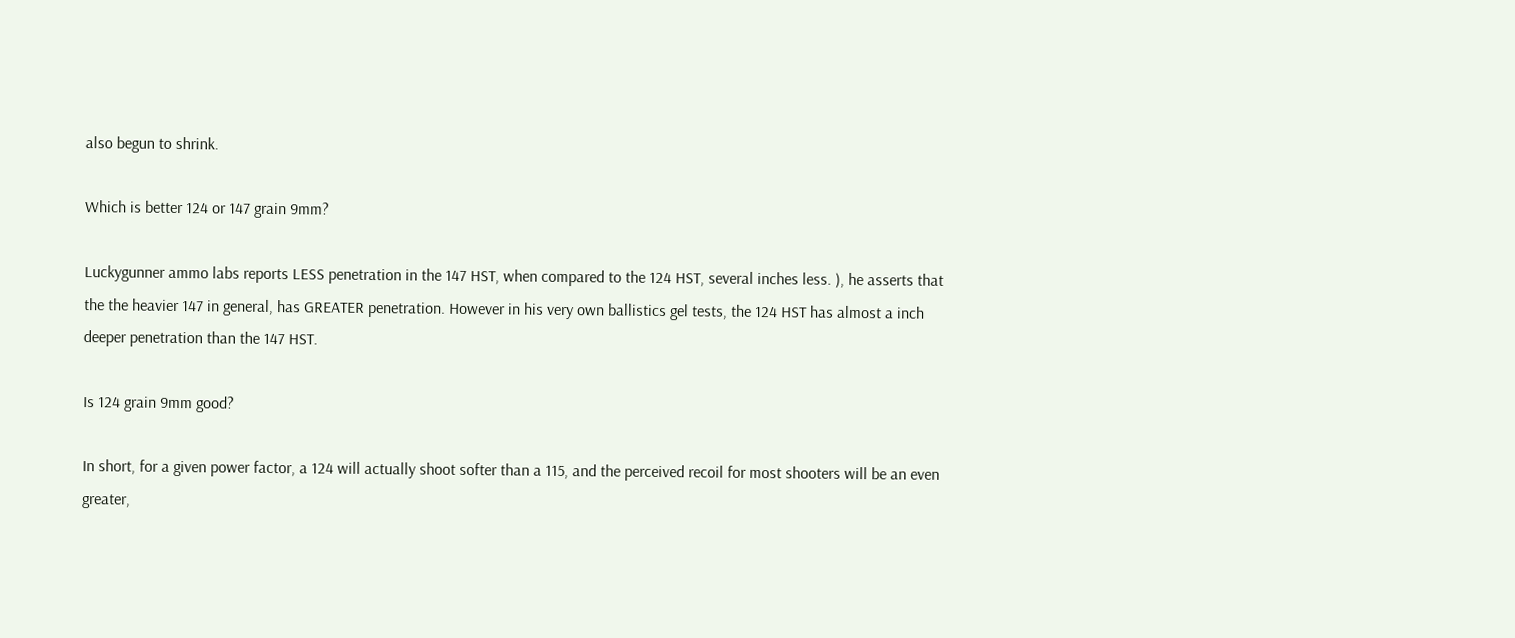also begun to shrink.

Which is better 124 or 147 grain 9mm?

Luckygunner ammo labs reports LESS penetration in the 147 HST, when compared to the 124 HST, several inches less. ), he asserts that the the heavier 147 in general, has GREATER penetration. However in his very own ballistics gel tests, the 124 HST has almost a inch deeper penetration than the 147 HST.

Is 124 grain 9mm good?

In short, for a given power factor, a 124 will actually shoot softer than a 115, and the perceived recoil for most shooters will be an even greater,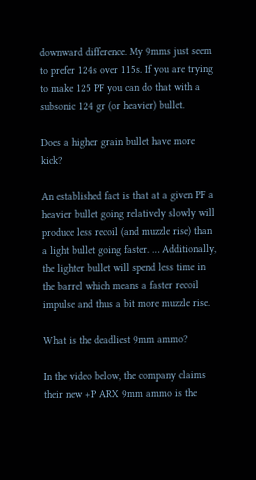downward difference. My 9mms just seem to prefer 124s over 115s. If you are trying to make 125 PF you can do that with a subsonic 124 gr (or heavier) bullet.

Does a higher grain bullet have more kick?

An established fact is that at a given PF a heavier bullet going relatively slowly will produce less recoil (and muzzle rise) than a light bullet going faster. … Additionally, the lighter bullet will spend less time in the barrel which means a faster recoil impulse and thus a bit more muzzle rise.

What is the deadliest 9mm ammo?

In the video below, the company claims their new +P ARX 9mm ammo is the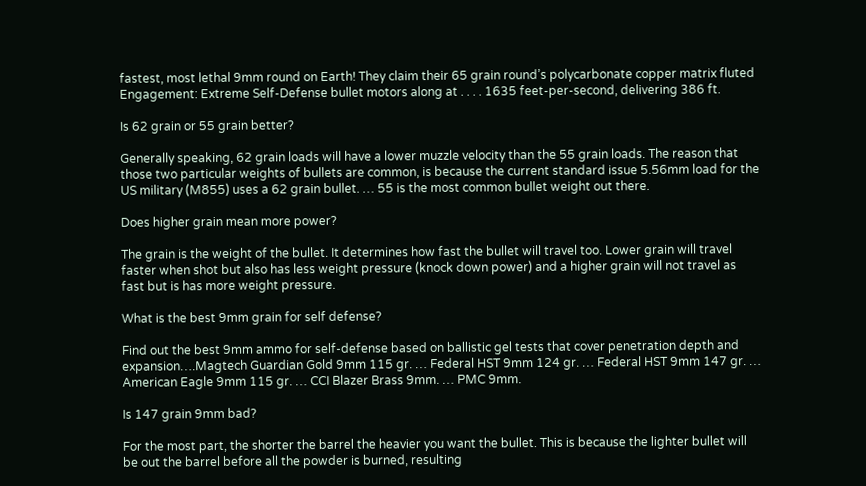fastest, most lethal 9mm round on Earth! They claim their 65 grain round’s polycarbonate copper matrix fluted Engagement: Extreme Self-Defense bullet motors along at . . . . 1635 feet-per-second, delivering 386 ft.

Is 62 grain or 55 grain better?

Generally speaking, 62 grain loads will have a lower muzzle velocity than the 55 grain loads. The reason that those two particular weights of bullets are common, is because the current standard issue 5.56mm load for the US military (M855) uses a 62 grain bullet. … 55 is the most common bullet weight out there.

Does higher grain mean more power?

The grain is the weight of the bullet. It determines how fast the bullet will travel too. Lower grain will travel faster when shot but also has less weight pressure (knock down power) and a higher grain will not travel as fast but is has more weight pressure.

What is the best 9mm grain for self defense?

Find out the best 9mm ammo for self-defense based on ballistic gel tests that cover penetration depth and expansion….Magtech Guardian Gold 9mm 115 gr. … Federal HST 9mm 124 gr. … Federal HST 9mm 147 gr. … American Eagle 9mm 115 gr. … CCI Blazer Brass 9mm. … PMC 9mm.

Is 147 grain 9mm bad?

For the most part, the shorter the barrel the heavier you want the bullet. This is because the lighter bullet will be out the barrel before all the powder is burned, resulting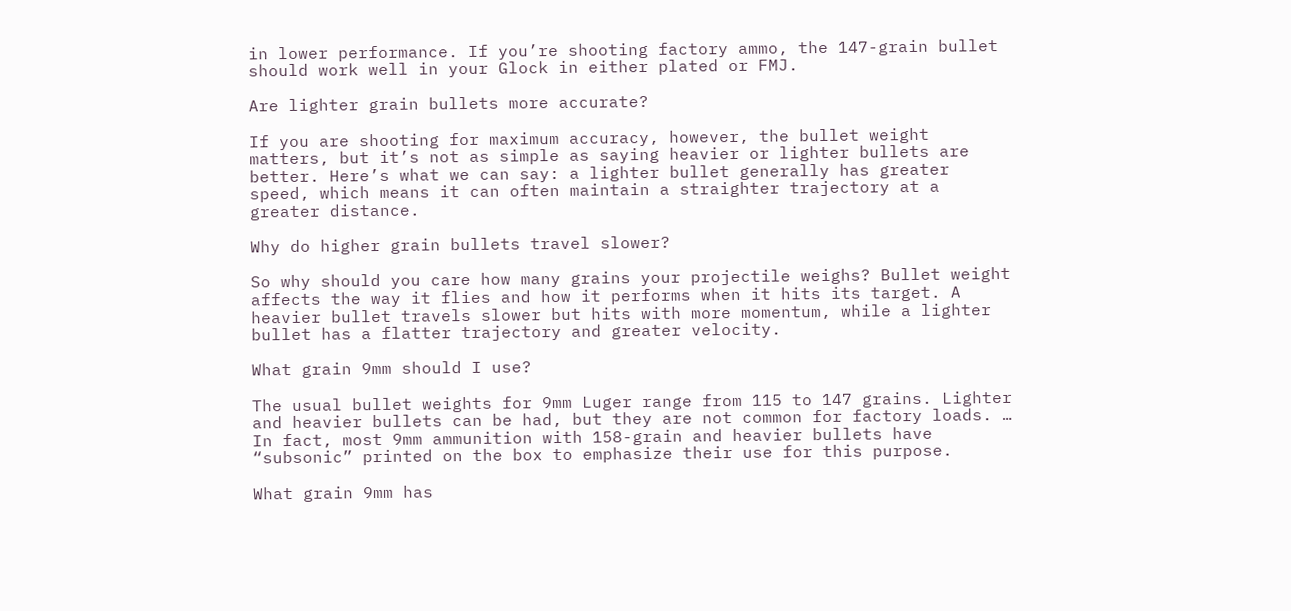in lower performance. If you’re shooting factory ammo, the 147-grain bullet should work well in your Glock in either plated or FMJ.

Are lighter grain bullets more accurate?

If you are shooting for maximum accuracy, however, the bullet weight matters, but it’s not as simple as saying heavier or lighter bullets are better. Here’s what we can say: a lighter bullet generally has greater speed, which means it can often maintain a straighter trajectory at a greater distance.

Why do higher grain bullets travel slower?

So why should you care how many grains your projectile weighs? Bullet weight affects the way it flies and how it performs when it hits its target. A heavier bullet travels slower but hits with more momentum, while a lighter bullet has a flatter trajectory and greater velocity.

What grain 9mm should I use?

The usual bullet weights for 9mm Luger range from 115 to 147 grains. Lighter and heavier bullets can be had, but they are not common for factory loads. … In fact, most 9mm ammunition with 158-grain and heavier bullets have “subsonic” printed on the box to emphasize their use for this purpose.

What grain 9mm has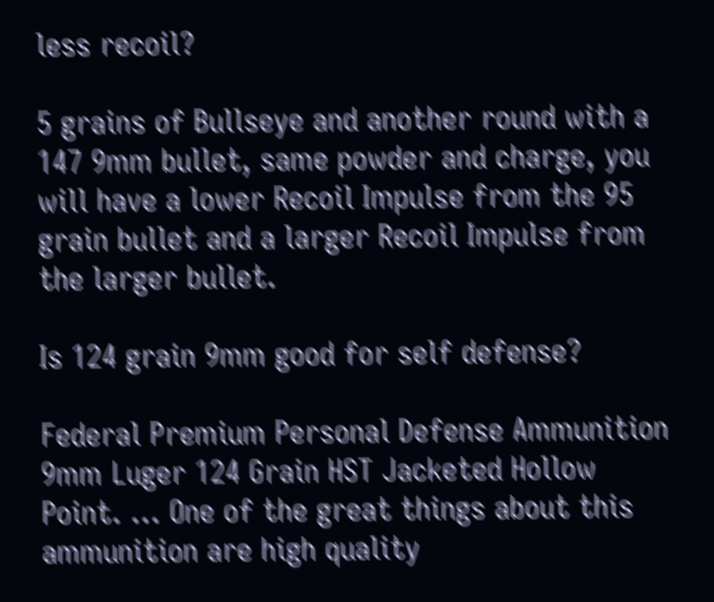less recoil?

5 grains of Bullseye and another round with a 147 9mm bullet, same powder and charge, you will have a lower Recoil Impulse from the 95 grain bullet and a larger Recoil Impulse from the larger bullet.

Is 124 grain 9mm good for self defense?

Federal Premium Personal Defense Ammunition 9mm Luger 124 Grain HST Jacketed Hollow Point. … One of the great things about this ammunition are high quality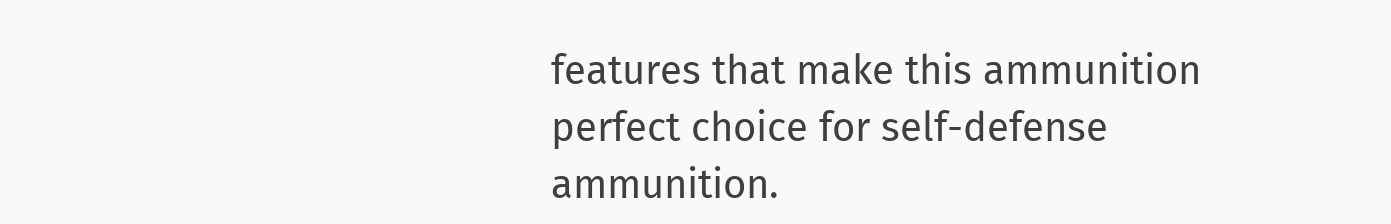features that make this ammunition perfect choice for self-defense ammunition.